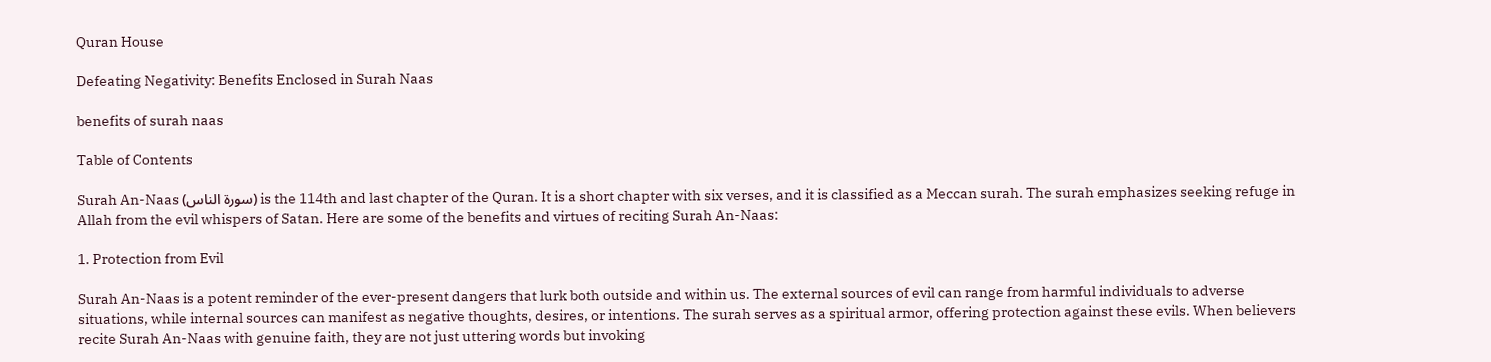Quran House

Defeating Negativity: Benefits Enclosed in Surah Naas

benefits of surah naas

Table of Contents

Surah An-Naas (سورة الناس) is the 114th and last chapter of the Quran. It is a short chapter with six verses, and it is classified as a Meccan surah. The surah emphasizes seeking refuge in Allah from the evil whispers of Satan. Here are some of the benefits and virtues of reciting Surah An-Naas:

1. Protection from Evil

Surah An-Naas is a potent reminder of the ever-present dangers that lurk both outside and within us. The external sources of evil can range from harmful individuals to adverse situations, while internal sources can manifest as negative thoughts, desires, or intentions. The surah serves as a spiritual armor, offering protection against these evils. When believers recite Surah An-Naas with genuine faith, they are not just uttering words but invoking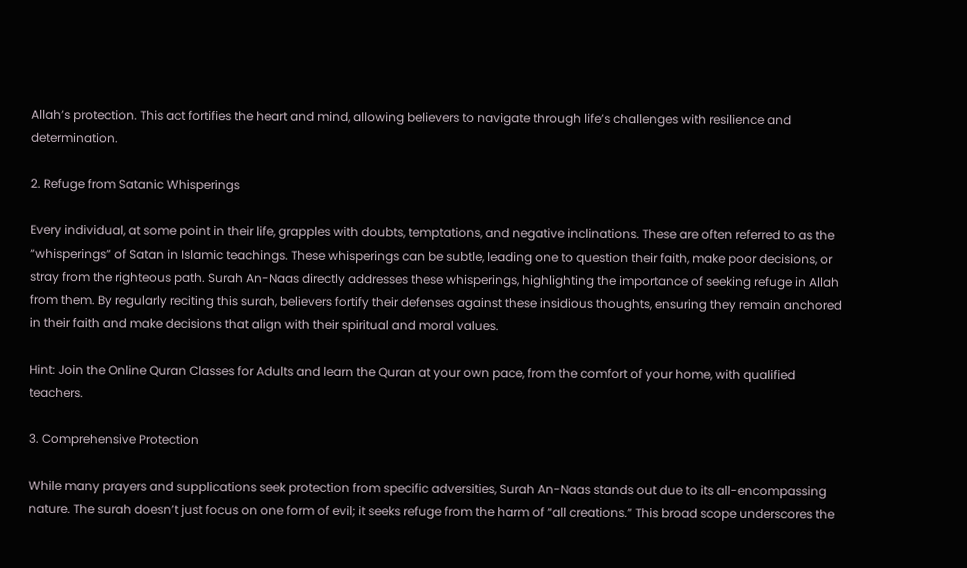Allah’s protection. This act fortifies the heart and mind, allowing believers to navigate through life’s challenges with resilience and determination.

2. Refuge from Satanic Whisperings

Every individual, at some point in their life, grapples with doubts, temptations, and negative inclinations. These are often referred to as the “whisperings” of Satan in Islamic teachings. These whisperings can be subtle, leading one to question their faith, make poor decisions, or stray from the righteous path. Surah An-Naas directly addresses these whisperings, highlighting the importance of seeking refuge in Allah from them. By regularly reciting this surah, believers fortify their defenses against these insidious thoughts, ensuring they remain anchored in their faith and make decisions that align with their spiritual and moral values.

Hint: Join the Online Quran Classes for Adults and learn the Quran at your own pace, from the comfort of your home, with qualified teachers.

3. Comprehensive Protection

While many prayers and supplications seek protection from specific adversities, Surah An-Naas stands out due to its all-encompassing nature. The surah doesn’t just focus on one form of evil; it seeks refuge from the harm of “all creations.” This broad scope underscores the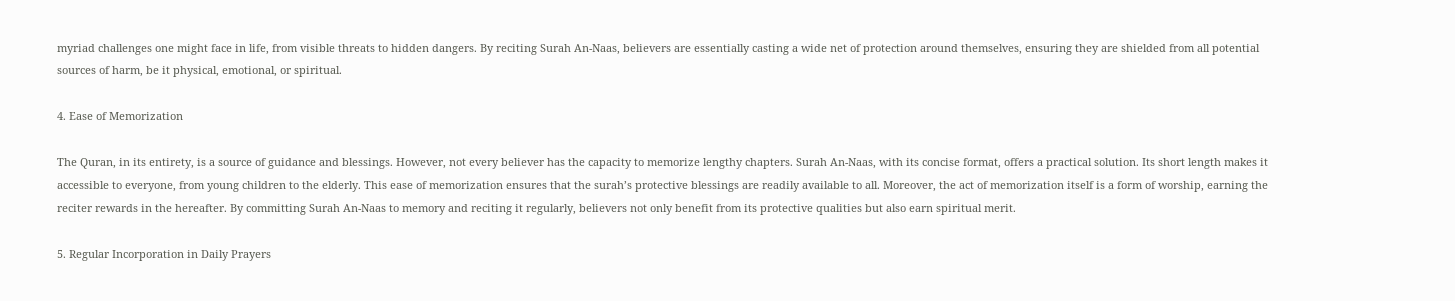myriad challenges one might face in life, from visible threats to hidden dangers. By reciting Surah An-Naas, believers are essentially casting a wide net of protection around themselves, ensuring they are shielded from all potential sources of harm, be it physical, emotional, or spiritual.

4. Ease of Memorization

The Quran, in its entirety, is a source of guidance and blessings. However, not every believer has the capacity to memorize lengthy chapters. Surah An-Naas, with its concise format, offers a practical solution. Its short length makes it accessible to everyone, from young children to the elderly. This ease of memorization ensures that the surah’s protective blessings are readily available to all. Moreover, the act of memorization itself is a form of worship, earning the reciter rewards in the hereafter. By committing Surah An-Naas to memory and reciting it regularly, believers not only benefit from its protective qualities but also earn spiritual merit.

5. Regular Incorporation in Daily Prayers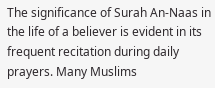The significance of Surah An-Naas in the life of a believer is evident in its frequent recitation during daily prayers. Many Muslims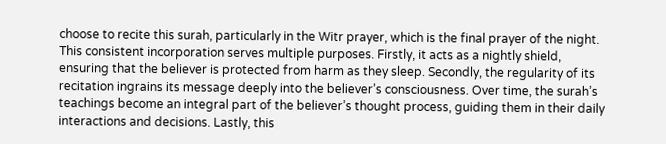choose to recite this surah, particularly in the Witr prayer, which is the final prayer of the night. This consistent incorporation serves multiple purposes. Firstly, it acts as a nightly shield, ensuring that the believer is protected from harm as they sleep. Secondly, the regularity of its recitation ingrains its message deeply into the believer’s consciousness. Over time, the surah’s teachings become an integral part of the believer’s thought process, guiding them in their daily interactions and decisions. Lastly, this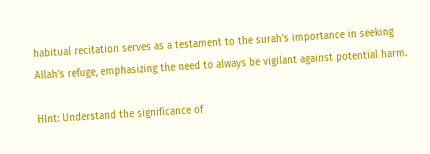habitual recitation serves as a testament to the surah’s importance in seeking Allah’s refuge, emphasizing the need to always be vigilant against potential harm.

HInt: Understand the significance of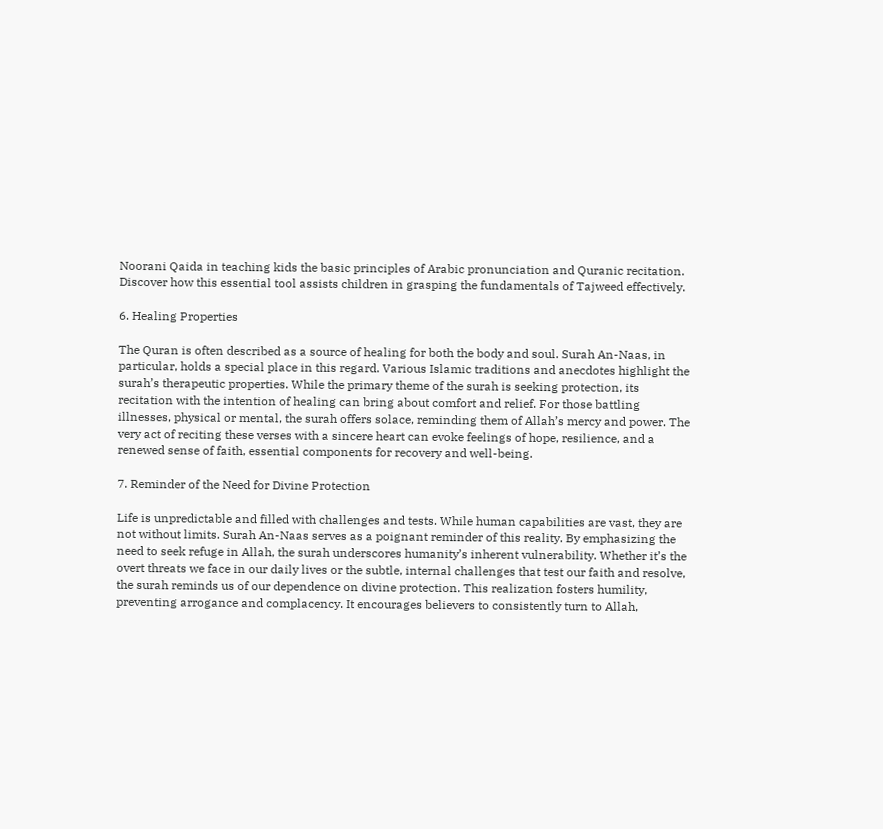Noorani Qaida in teaching kids the basic principles of Arabic pronunciation and Quranic recitation. Discover how this essential tool assists children in grasping the fundamentals of Tajweed effectively.

6. Healing Properties

The Quran is often described as a source of healing for both the body and soul. Surah An-Naas, in particular, holds a special place in this regard. Various Islamic traditions and anecdotes highlight the surah’s therapeutic properties. While the primary theme of the surah is seeking protection, its recitation with the intention of healing can bring about comfort and relief. For those battling illnesses, physical or mental, the surah offers solace, reminding them of Allah’s mercy and power. The very act of reciting these verses with a sincere heart can evoke feelings of hope, resilience, and a renewed sense of faith, essential components for recovery and well-being.

7. Reminder of the Need for Divine Protection

Life is unpredictable and filled with challenges and tests. While human capabilities are vast, they are not without limits. Surah An-Naas serves as a poignant reminder of this reality. By emphasizing the need to seek refuge in Allah, the surah underscores humanity’s inherent vulnerability. Whether it’s the overt threats we face in our daily lives or the subtle, internal challenges that test our faith and resolve, the surah reminds us of our dependence on divine protection. This realization fosters humility, preventing arrogance and complacency. It encourages believers to consistently turn to Allah,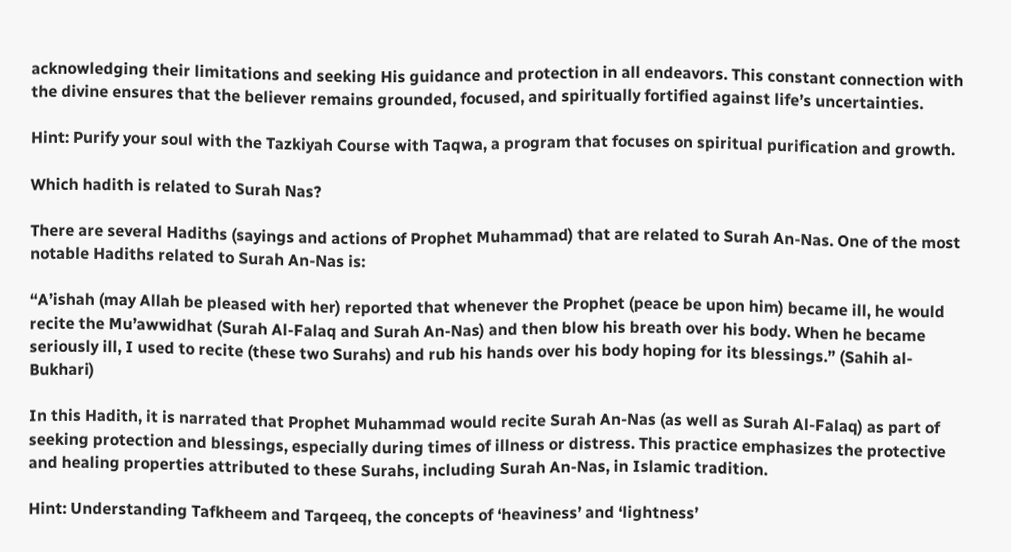acknowledging their limitations and seeking His guidance and protection in all endeavors. This constant connection with the divine ensures that the believer remains grounded, focused, and spiritually fortified against life’s uncertainties.

Hint: Purify your soul with the Tazkiyah Course with Taqwa, a program that focuses on spiritual purification and growth.

Which hadith is related to Surah Nas?

There are several Hadiths (sayings and actions of Prophet Muhammad) that are related to Surah An-Nas. One of the most notable Hadiths related to Surah An-Nas is:

“A’ishah (may Allah be pleased with her) reported that whenever the Prophet (peace be upon him) became ill, he would recite the Mu’awwidhat (Surah Al-Falaq and Surah An-Nas) and then blow his breath over his body. When he became seriously ill, I used to recite (these two Surahs) and rub his hands over his body hoping for its blessings.” (Sahih al-Bukhari)

In this Hadith, it is narrated that Prophet Muhammad would recite Surah An-Nas (as well as Surah Al-Falaq) as part of seeking protection and blessings, especially during times of illness or distress. This practice emphasizes the protective and healing properties attributed to these Surahs, including Surah An-Nas, in Islamic tradition.

Hint: Understanding Tafkheem and Tarqeeq, the concepts of ‘heaviness’ and ‘lightness’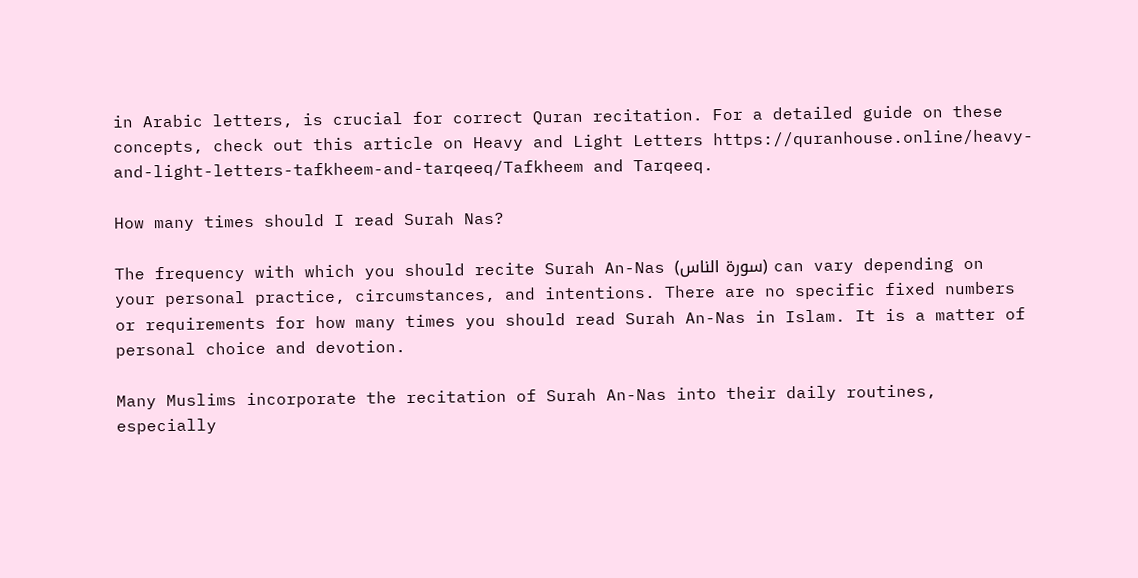in Arabic letters, is crucial for correct Quran recitation. For a detailed guide on these concepts, check out this article on Heavy and Light Letters https://quranhouse.online/heavy-and-light-letters-tafkheem-and-tarqeeq/Tafkheem and Tarqeeq.

How many times should I read Surah Nas?

The frequency with which you should recite Surah An-Nas (سورة الناس) can vary depending on your personal practice, circumstances, and intentions. There are no specific fixed numbers or requirements for how many times you should read Surah An-Nas in Islam. It is a matter of personal choice and devotion.

Many Muslims incorporate the recitation of Surah An-Nas into their daily routines, especially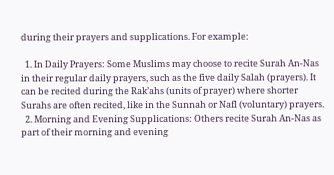during their prayers and supplications. For example:

  1. In Daily Prayers: Some Muslims may choose to recite Surah An-Nas in their regular daily prayers, such as the five daily Salah (prayers). It can be recited during the Rak’ahs (units of prayer) where shorter Surahs are often recited, like in the Sunnah or Nafl (voluntary) prayers.
  2. Morning and Evening Supplications: Others recite Surah An-Nas as part of their morning and evening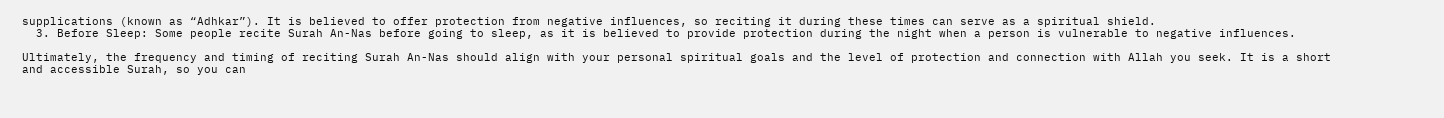supplications (known as “Adhkar”). It is believed to offer protection from negative influences, so reciting it during these times can serve as a spiritual shield.
  3. Before Sleep: Some people recite Surah An-Nas before going to sleep, as it is believed to provide protection during the night when a person is vulnerable to negative influences.

Ultimately, the frequency and timing of reciting Surah An-Nas should align with your personal spiritual goals and the level of protection and connection with Allah you seek. It is a short and accessible Surah, so you can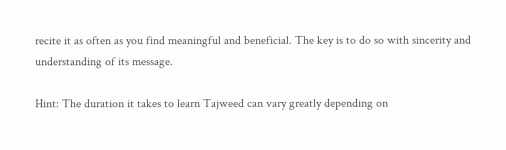recite it as often as you find meaningful and beneficial. The key is to do so with sincerity and understanding of its message.

Hint: The duration it takes to learn Tajweed can vary greatly depending on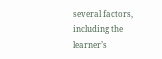several factors, including the learner’s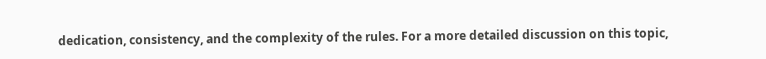dedication, consistency, and the complexity of the rules. For a more detailed discussion on this topic,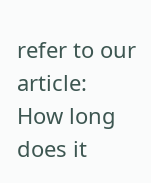refer to our article: How long does it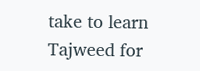take to learn Tajweed for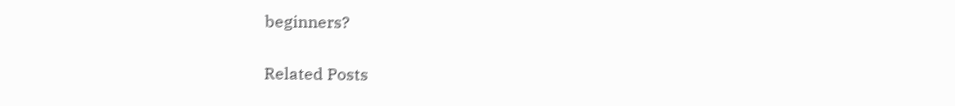beginners?


Related Posts